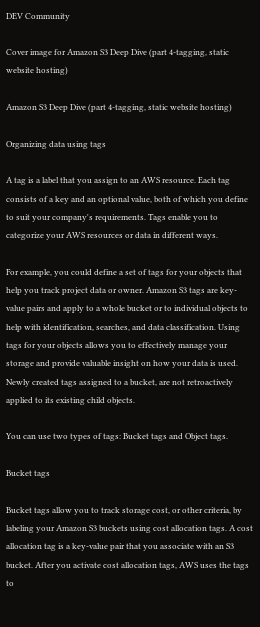DEV Community

Cover image for Amazon S3 Deep Dive (part 4-tagging, static website hosting)

Amazon S3 Deep Dive (part 4-tagging, static website hosting)

Organizing data using tags

A tag is a label that you assign to an AWS resource. Each tag consists of a key and an optional value, both of which you define to suit your company's requirements. Tags enable you to categorize your AWS resources or data in different ways.

For example, you could define a set of tags for your objects that help you track project data or owner. Amazon S3 tags are key-value pairs and apply to a whole bucket or to individual objects to help with identification, searches, and data classification. Using tags for your objects allows you to effectively manage your storage and provide valuable insight on how your data is used. Newly created tags assigned to a bucket, are not retroactively applied to its existing child objects.

You can use two types of tags: Bucket tags and Object tags.

Bucket tags

Bucket tags allow you to track storage cost, or other criteria, by labeling your Amazon S3 buckets using cost allocation tags. A cost allocation tag is a key-value pair that you associate with an S3 bucket. After you activate cost allocation tags, AWS uses the tags to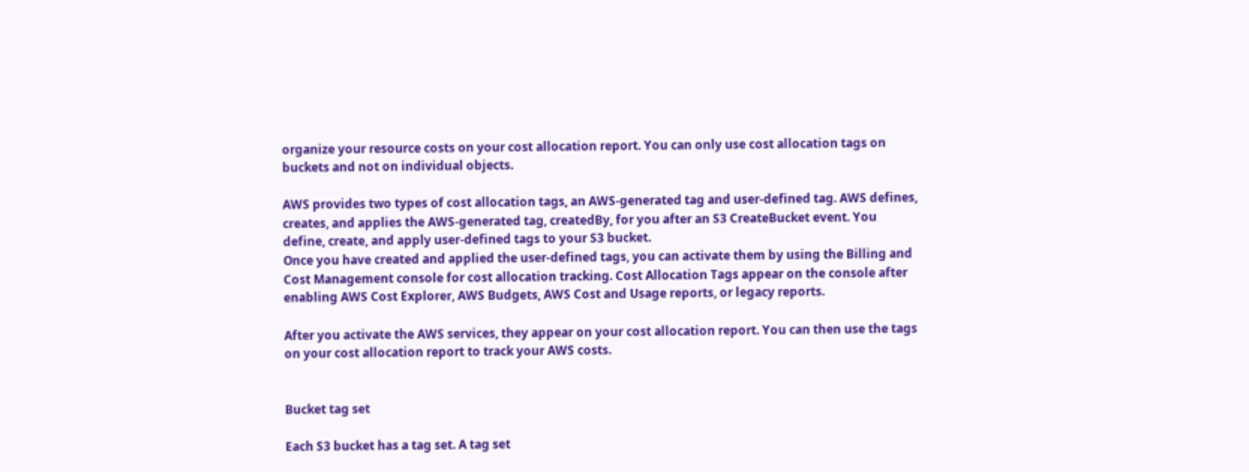organize your resource costs on your cost allocation report. You can only use cost allocation tags on buckets and not on individual objects.

AWS provides two types of cost allocation tags, an AWS-generated tag and user-defined tag. AWS defines, creates, and applies the AWS-generated tag, createdBy, for you after an S3 CreateBucket event. You define, create, and apply user-defined tags to your S3 bucket.
Once you have created and applied the user-defined tags, you can activate them by using the Billing and Cost Management console for cost allocation tracking. Cost Allocation Tags appear on the console after enabling AWS Cost Explorer, AWS Budgets, AWS Cost and Usage reports, or legacy reports.

After you activate the AWS services, they appear on your cost allocation report. You can then use the tags on your cost allocation report to track your AWS costs.


Bucket tag set

Each S3 bucket has a tag set. A tag set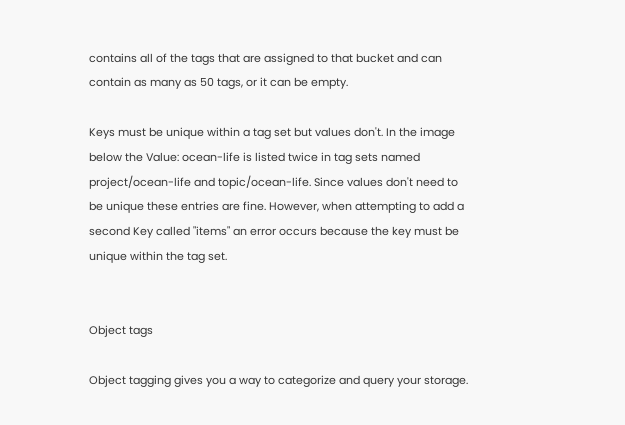contains all of the tags that are assigned to that bucket and can contain as many as 50 tags, or it can be empty.

Keys must be unique within a tag set but values don't. In the image below the Value: ocean-life is listed twice in tag sets named project/ocean-life and topic/ocean-life. Since values don't need to be unique these entries are fine. However, when attempting to add a second Key called "items" an error occurs because the key must be unique within the tag set.


Object tags

Object tagging gives you a way to categorize and query your storage.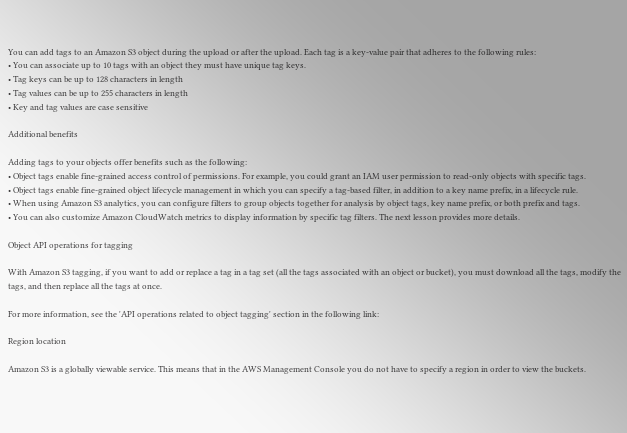You can add tags to an Amazon S3 object during the upload or after the upload. Each tag is a key-value pair that adheres to the following rules:
• You can associate up to 10 tags with an object they must have unique tag keys.
• Tag keys can be up to 128 characters in length
• Tag values can be up to 255 characters in length
• Key and tag values are case sensitive

Additional benefits

Adding tags to your objects offer benefits such as the following:
• Object tags enable fine-grained access control of permissions. For example, you could grant an IAM user permission to read-only objects with specific tags.
• Object tags enable fine-grained object lifecycle management in which you can specify a tag-based filter, in addition to a key name prefix, in a lifecycle rule.
• When using Amazon S3 analytics, you can configure filters to group objects together for analysis by object tags, key name prefix, or both prefix and tags.
• You can also customize Amazon CloudWatch metrics to display information by specific tag filters. The next lesson provides more details.

Object API operations for tagging

With Amazon S3 tagging, if you want to add or replace a tag in a tag set (all the tags associated with an object or bucket), you must download all the tags, modify the tags, and then replace all the tags at once.

For more information, see the 'API operations related to object tagging' section in the following link:

Region location

Amazon S3 is a globally viewable service. This means that in the AWS Management Console you do not have to specify a region in order to view the buckets.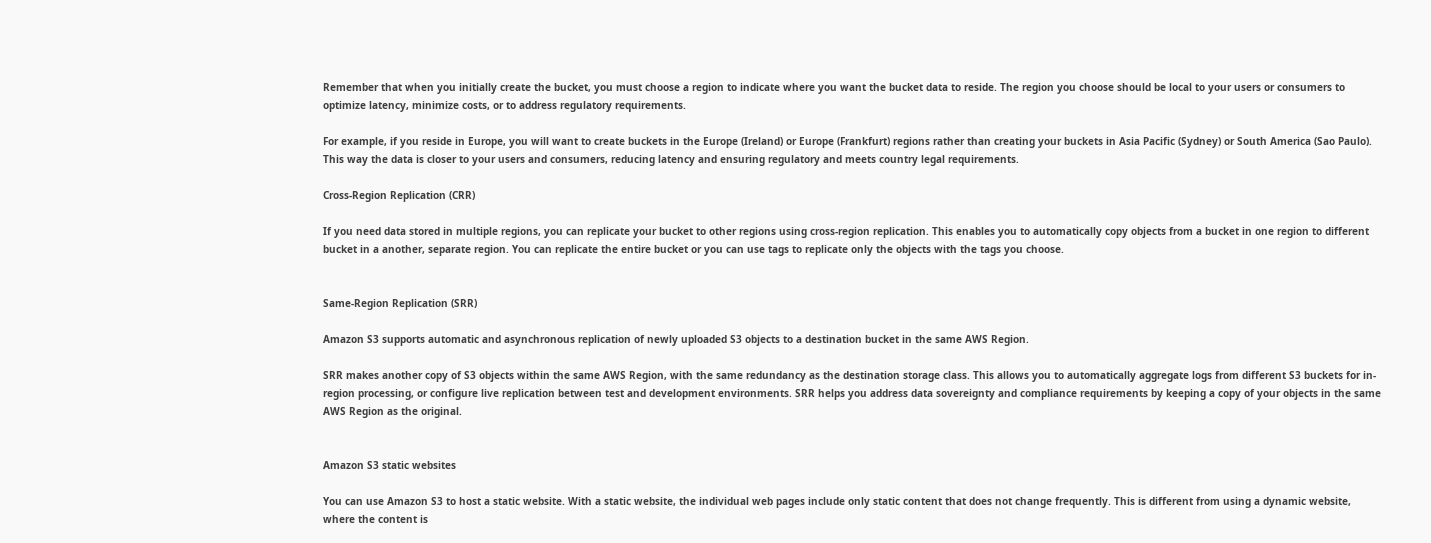Remember that when you initially create the bucket, you must choose a region to indicate where you want the bucket data to reside. The region you choose should be local to your users or consumers to optimize latency, minimize costs, or to address regulatory requirements.

For example, if you reside in Europe, you will want to create buckets in the Europe (Ireland) or Europe (Frankfurt) regions rather than creating your buckets in Asia Pacific (Sydney) or South America (Sao Paulo). This way the data is closer to your users and consumers, reducing latency and ensuring regulatory and meets country legal requirements.

Cross-Region Replication (CRR)

If you need data stored in multiple regions, you can replicate your bucket to other regions using cross-region replication. This enables you to automatically copy objects from a bucket in one region to different bucket in a another, separate region. You can replicate the entire bucket or you can use tags to replicate only the objects with the tags you choose.


Same-Region Replication (SRR)

Amazon S3 supports automatic and asynchronous replication of newly uploaded S3 objects to a destination bucket in the same AWS Region.

SRR makes another copy of S3 objects within the same AWS Region, with the same redundancy as the destination storage class. This allows you to automatically aggregate logs from different S3 buckets for in-region processing, or configure live replication between test and development environments. SRR helps you address data sovereignty and compliance requirements by keeping a copy of your objects in the same AWS Region as the original.


Amazon S3 static websites

You can use Amazon S3 to host a static website. With a static website, the individual web pages include only static content that does not change frequently. This is different from using a dynamic website, where the content is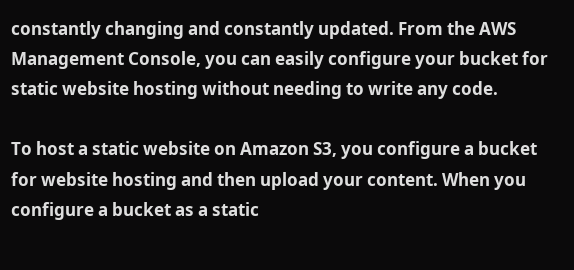constantly changing and constantly updated. From the AWS Management Console, you can easily configure your bucket for static website hosting without needing to write any code.

To host a static website on Amazon S3, you configure a bucket for website hosting and then upload your content. When you configure a bucket as a static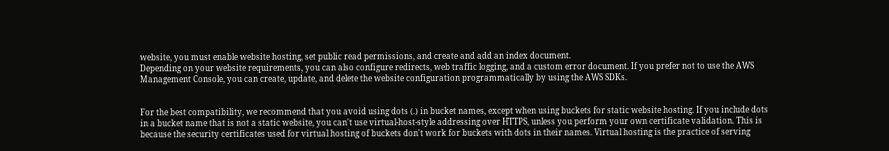website, you must enable website hosting, set public read permissions, and create and add an index document.
Depending on your website requirements, you can also configure redirects, web traffic logging, and a custom error document. If you prefer not to use the AWS Management Console, you can create, update, and delete the website configuration programmatically by using the AWS SDKs.


For the best compatibility, we recommend that you avoid using dots (.) in bucket names, except when using buckets for static website hosting. If you include dots in a bucket name that is not a static website, you can't use virtual-host-style addressing over HTTPS, unless you perform your own certificate validation. This is because the security certificates used for virtual hosting of buckets don't work for buckets with dots in their names. Virtual hosting is the practice of serving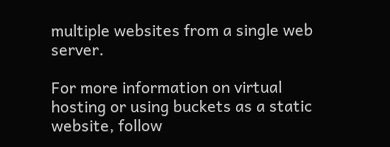multiple websites from a single web server.

For more information on virtual hosting or using buckets as a static website, follow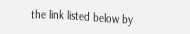the link listed below by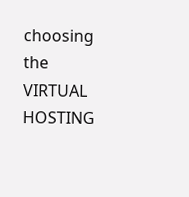choosing the VIRTUAL HOSTING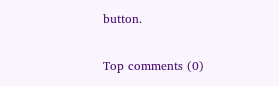button.

Top comments (0)